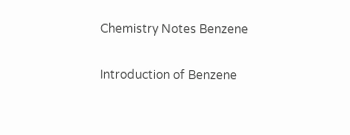Chemistry Notes Benzene

Introduction of Benzene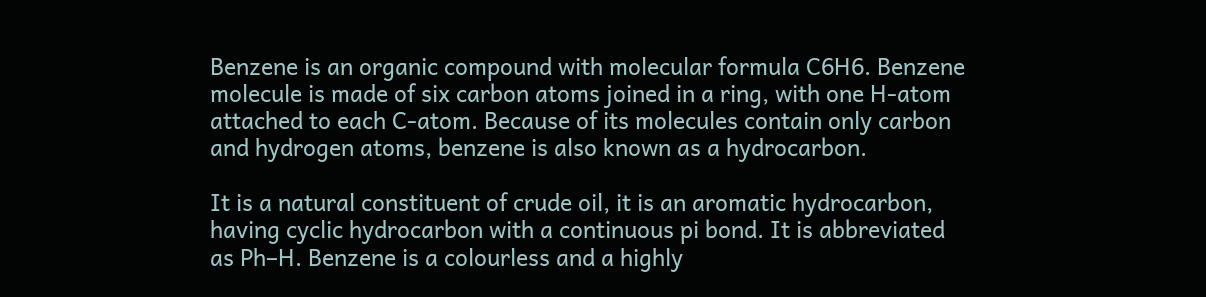Benzene is an organic compound with molecular formula C6H6. Benzene molecule is made of six carbon atoms joined in a ring, with one H-atom attached to each C-atom. Because of its molecules contain only carbon and hydrogen atoms, benzene is also known as a hydrocarbon.

It is a natural constituent of crude oil, it is an aromatic hydrocarbon, having cyclic hydrocarbon with a continuous pi bond. It is abbreviated as Ph–H. Benzene is a colourless and a highly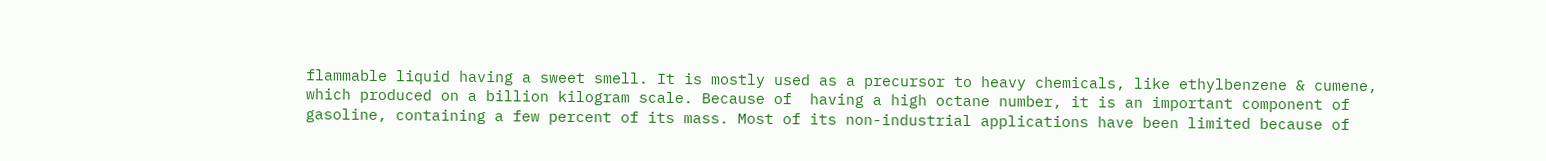flammable liquid having a sweet smell. It is mostly used as a precursor to heavy chemicals, like ethylbenzene & cumene, which produced on a billion kilogram scale. Because of  having a high octane number, it is an important component of gasoline, containing a few percent of its mass. Most of its non-industrial applications have been limited because of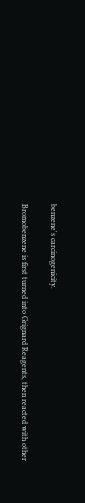benzene's carcinogenicity.

Bromobenzene is first turned into Grignard Reagents, then reacted with other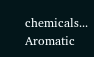chemicals...
Aromatic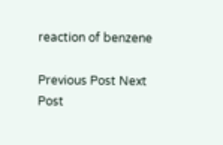reaction of benzene

Previous Post Next Post